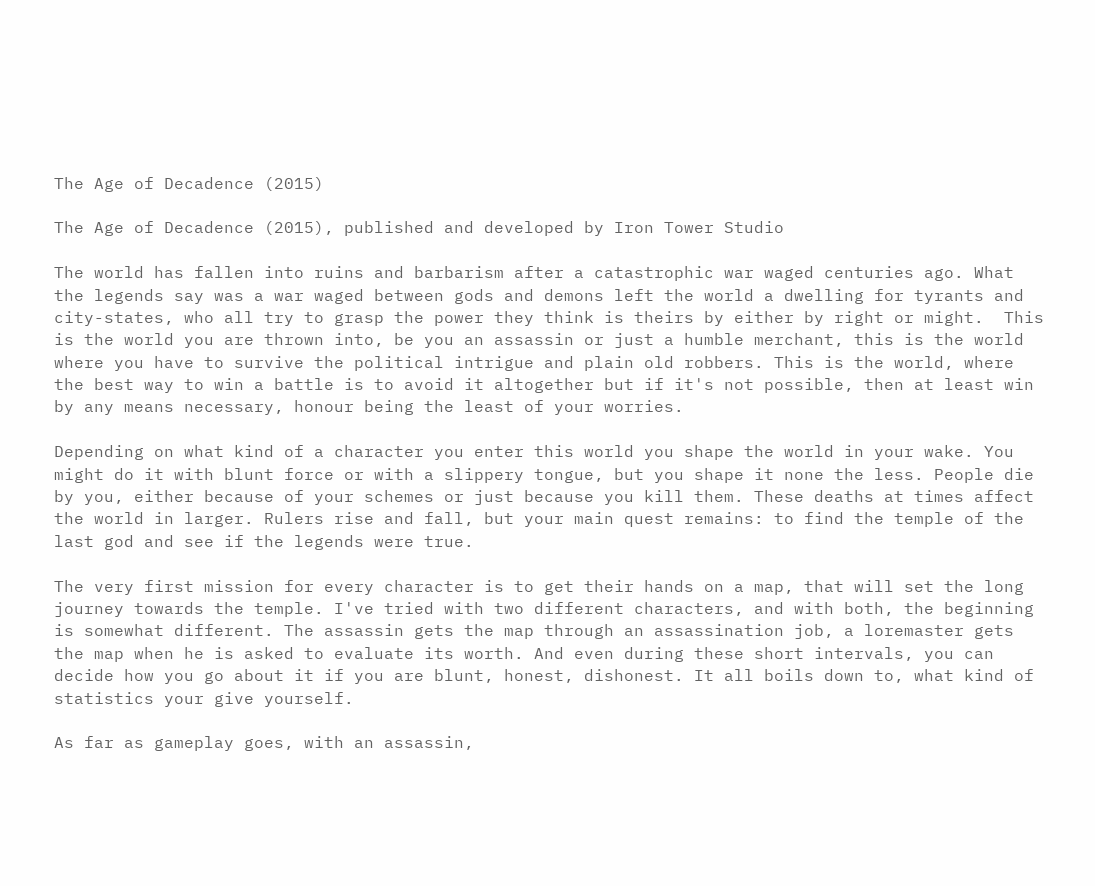The Age of Decadence (2015)

The Age of Decadence (2015), published and developed by Iron Tower Studio

The world has fallen into ruins and barbarism after a catastrophic war waged centuries ago. What the legends say was a war waged between gods and demons left the world a dwelling for tyrants and city-states, who all try to grasp the power they think is theirs by either by right or might.  This is the world you are thrown into, be you an assassin or just a humble merchant, this is the world where you have to survive the political intrigue and plain old robbers. This is the world, where the best way to win a battle is to avoid it altogether but if it's not possible, then at least win by any means necessary, honour being the least of your worries.

Depending on what kind of a character you enter this world you shape the world in your wake. You might do it with blunt force or with a slippery tongue, but you shape it none the less. People die by you, either because of your schemes or just because you kill them. These deaths at times affect the world in larger. Rulers rise and fall, but your main quest remains: to find the temple of the last god and see if the legends were true.

The very first mission for every character is to get their hands on a map, that will set the long journey towards the temple. I've tried with two different characters, and with both, the beginning is somewhat different. The assassin gets the map through an assassination job, a loremaster gets the map when he is asked to evaluate its worth. And even during these short intervals, you can decide how you go about it if you are blunt, honest, dishonest. It all boils down to, what kind of statistics your give yourself.

As far as gameplay goes, with an assassin,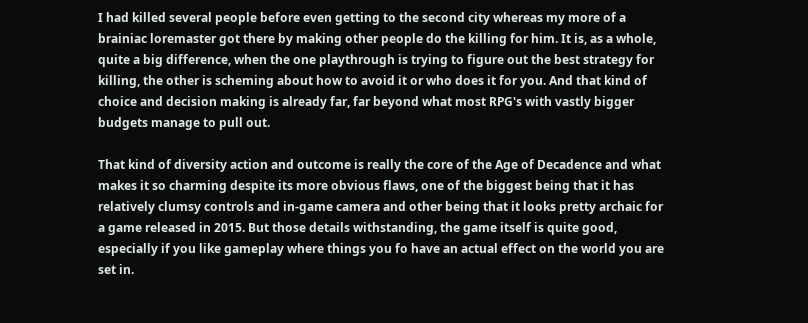I had killed several people before even getting to the second city whereas my more of a brainiac loremaster got there by making other people do the killing for him. It is, as a whole, quite a big difference, when the one playthrough is trying to figure out the best strategy for killing, the other is scheming about how to avoid it or who does it for you. And that kind of choice and decision making is already far, far beyond what most RPG's with vastly bigger budgets manage to pull out.

That kind of diversity action and outcome is really the core of the Age of Decadence and what makes it so charming despite its more obvious flaws, one of the biggest being that it has relatively clumsy controls and in-game camera and other being that it looks pretty archaic for a game released in 2015. But those details withstanding, the game itself is quite good, especially if you like gameplay where things you fo have an actual effect on the world you are set in.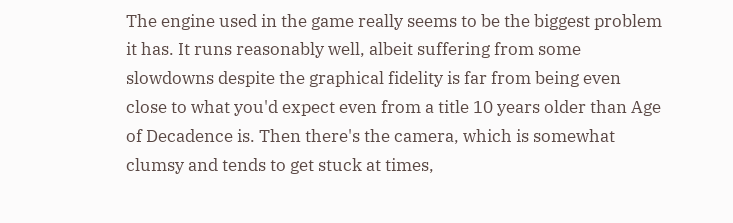The engine used in the game really seems to be the biggest problem it has. It runs reasonably well, albeit suffering from some slowdowns despite the graphical fidelity is far from being even close to what you'd expect even from a title 10 years older than Age of Decadence is. Then there's the camera, which is somewhat clumsy and tends to get stuck at times,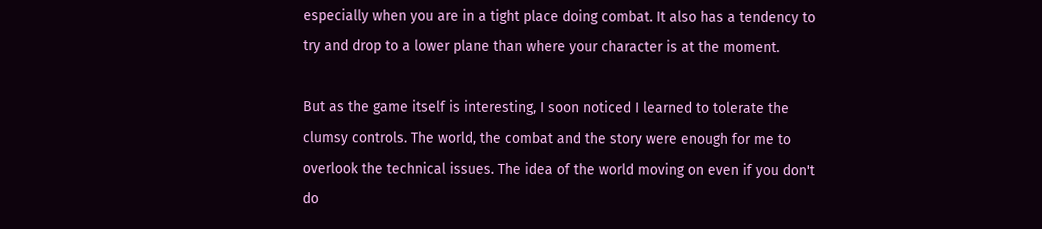especially when you are in a tight place doing combat. It also has a tendency to try and drop to a lower plane than where your character is at the moment.

But as the game itself is interesting, I soon noticed I learned to tolerate the clumsy controls. The world, the combat and the story were enough for me to overlook the technical issues. The idea of the world moving on even if you don't do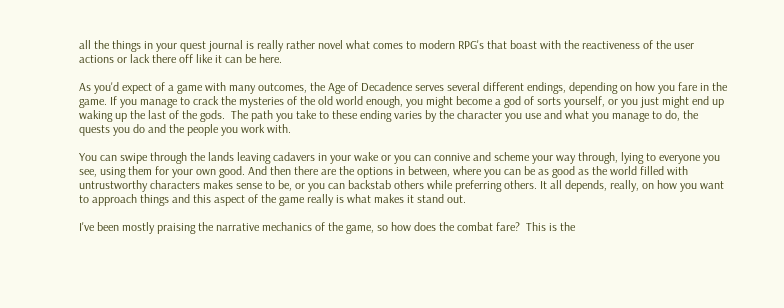all the things in your quest journal is really rather novel what comes to modern RPG's that boast with the reactiveness of the user actions or lack there off like it can be here.

As you'd expect of a game with many outcomes, the Age of Decadence serves several different endings, depending on how you fare in the game. If you manage to crack the mysteries of the old world enough, you might become a god of sorts yourself, or you just might end up waking up the last of the gods.  The path you take to these ending varies by the character you use and what you manage to do, the quests you do and the people you work with.

You can swipe through the lands leaving cadavers in your wake or you can connive and scheme your way through, lying to everyone you see, using them for your own good. And then there are the options in between, where you can be as good as the world filled with untrustworthy characters makes sense to be, or you can backstab others while preferring others. It all depends, really, on how you want to approach things and this aspect of the game really is what makes it stand out.

I've been mostly praising the narrative mechanics of the game, so how does the combat fare?  This is the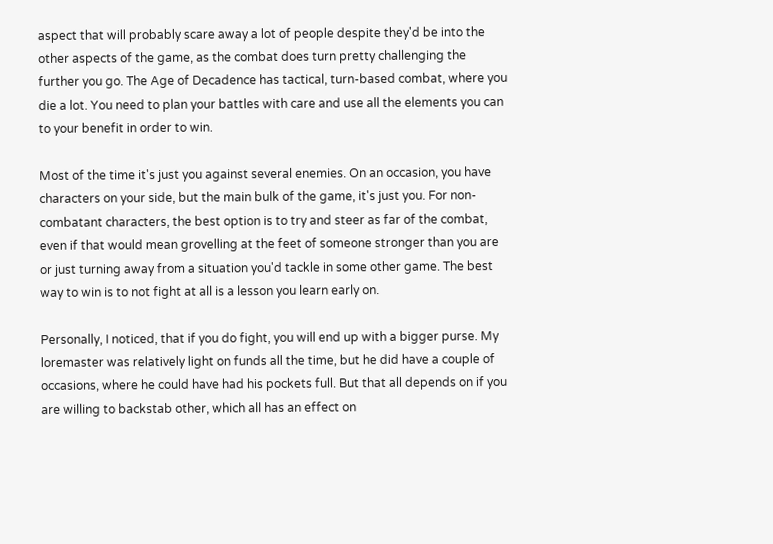aspect that will probably scare away a lot of people despite they'd be into the other aspects of the game, as the combat does turn pretty challenging the further you go. The Age of Decadence has tactical, turn-based combat, where you die a lot. You need to plan your battles with care and use all the elements you can to your benefit in order to win.

Most of the time it's just you against several enemies. On an occasion, you have characters on your side, but the main bulk of the game, it's just you. For non-combatant characters, the best option is to try and steer as far of the combat, even if that would mean grovelling at the feet of someone stronger than you are or just turning away from a situation you'd tackle in some other game. The best way to win is to not fight at all is a lesson you learn early on.

Personally, I noticed, that if you do fight, you will end up with a bigger purse. My loremaster was relatively light on funds all the time, but he did have a couple of occasions, where he could have had his pockets full. But that all depends on if you are willing to backstab other, which all has an effect on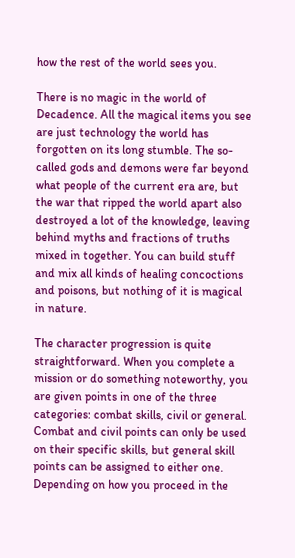how the rest of the world sees you.

There is no magic in the world of Decadence. All the magical items you see are just technology the world has forgotten on its long stumble. The so-called gods and demons were far beyond what people of the current era are, but the war that ripped the world apart also destroyed a lot of the knowledge, leaving behind myths and fractions of truths mixed in together. You can build stuff and mix all kinds of healing concoctions and poisons, but nothing of it is magical in nature.

The character progression is quite straightforward. When you complete a mission or do something noteworthy, you are given points in one of the three categories: combat skills, civil or general. Combat and civil points can only be used on their specific skills, but general skill points can be assigned to either one. Depending on how you proceed in the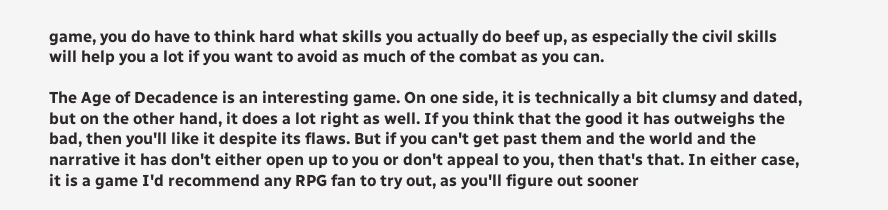game, you do have to think hard what skills you actually do beef up, as especially the civil skills will help you a lot if you want to avoid as much of the combat as you can.

The Age of Decadence is an interesting game. On one side, it is technically a bit clumsy and dated, but on the other hand, it does a lot right as well. If you think that the good it has outweighs the bad, then you'll like it despite its flaws. But if you can't get past them and the world and the narrative it has don't either open up to you or don't appeal to you, then that's that. In either case, it is a game I'd recommend any RPG fan to try out, as you'll figure out sooner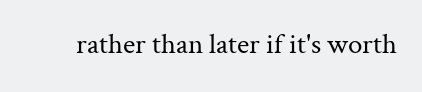rather than later if it's worth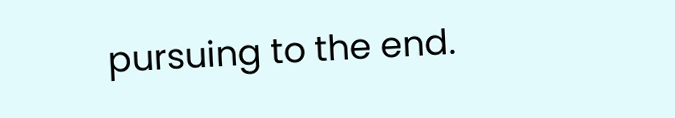pursuing to the end.